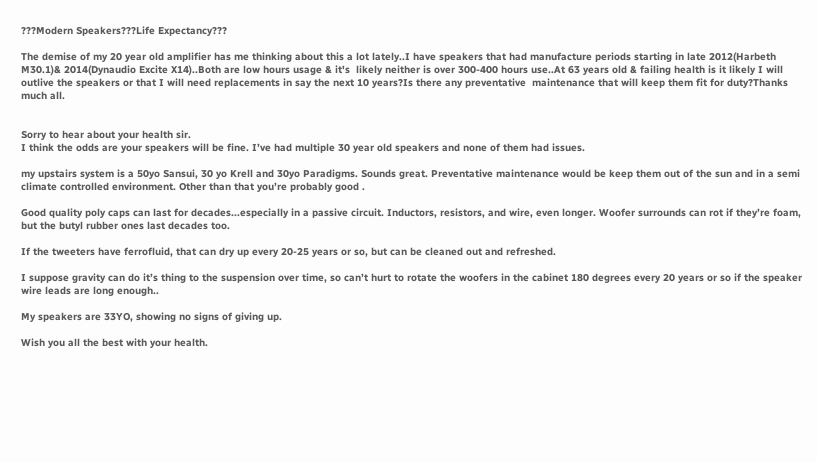???Modern Speakers???Life Expectancy???

The demise of my 20 year old amplifier has me thinking about this a lot lately..I have speakers that had manufacture periods starting in late 2012(Harbeth M30.1)& 2014(Dynaudio Excite X14)..Both are low hours usage & it's  likely neither is over 300-400 hours use..At 63 years old & failing health is it likely I will outlive the speakers or that I will need replacements in say the next 10 years?Is there any preventative  maintenance that will keep them fit for duty?Thanks much all.


Sorry to hear about your health sir.
I think the odds are your speakers will be fine. I’ve had multiple 30 year old speakers and none of them had issues.

my upstairs system is a 50yo Sansui, 30 yo Krell and 30yo Paradigms. Sounds great. Preventative maintenance would be keep them out of the sun and in a semi climate controlled environment. Other than that you’re probably good .

Good quality poly caps can last for decades...especially in a passive circuit. Inductors, resistors, and wire, even longer. Woofer surrounds can rot if they’re foam, but the butyl rubber ones last decades too.

If the tweeters have ferrofluid, that can dry up every 20-25 years or so, but can be cleaned out and refreshed.

I suppose gravity can do it’s thing to the suspension over time, so can’t hurt to rotate the woofers in the cabinet 180 degrees every 20 years or so if the speaker wire leads are long enough..

My speakers are 33YO, showing no signs of giving up.

Wish you all the best with your health.